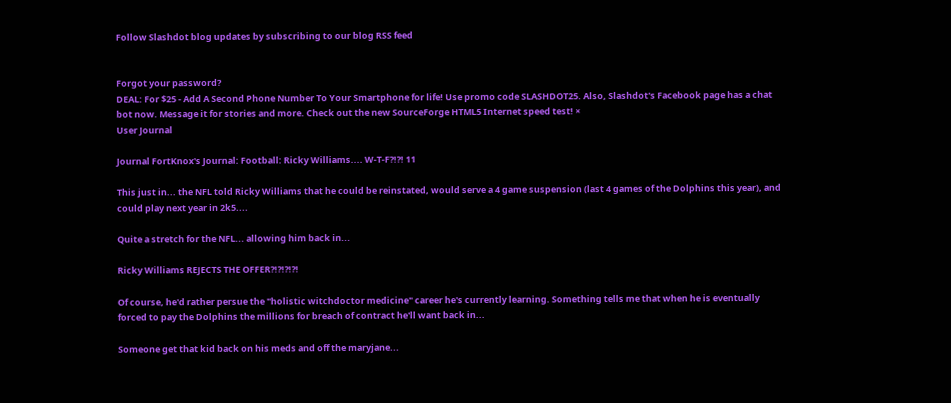Follow Slashdot blog updates by subscribing to our blog RSS feed


Forgot your password?
DEAL: For $25 - Add A Second Phone Number To Your Smartphone for life! Use promo code SLASHDOT25. Also, Slashdot's Facebook page has a chat bot now. Message it for stories and more. Check out the new SourceForge HTML5 Internet speed test! ×
User Journal

Journal FortKnox's Journal: Football: Ricky Williams.... W-T-F?!?! 11

This just in... the NFL told Ricky Williams that he could be reinstated, would serve a 4 game suspension (last 4 games of the Dolphins this year), and could play next year in 2k5....

Quite a stretch for the NFL... allowing him back in...

Ricky Williams REJECTS THE OFFER?!?!?!?!

Of course, he'd rather persue the "holistic witchdoctor medicine" career he's currently learning. Something tells me that when he is eventually forced to pay the Dolphins the millions for breach of contract he'll want back in...

Someone get that kid back on his meds and off the maryjane...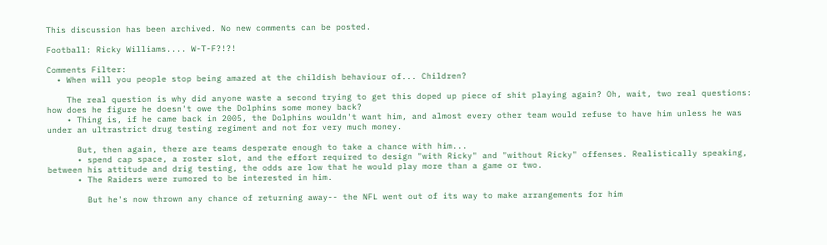This discussion has been archived. No new comments can be posted.

Football: Ricky Williams.... W-T-F?!?!

Comments Filter:
  • When will you people stop being amazed at the childish behaviour of... Children?

    The real question is why did anyone waste a second trying to get this doped up piece of shit playing again? Oh, wait, two real questions: how does he figure he doesn't owe the Dolphins some money back?
    • Thing is, if he came back in 2005, the Dolphins wouldn't want him, and almost every other team would refuse to have him unless he was under an ultrastrict drug testing regiment and not for very much money.

      But, then again, there are teams desperate enough to take a chance with him...
      • spend cap space, a roster slot, and the effort required to design "with Ricky" and "without Ricky" offenses. Realistically speaking, between his attitude and drig testing, the odds are low that he would play more than a game or two.
      • The Raiders were rumored to be interested in him.

        But he's now thrown any chance of returning away-- the NFL went out of its way to make arrangements for him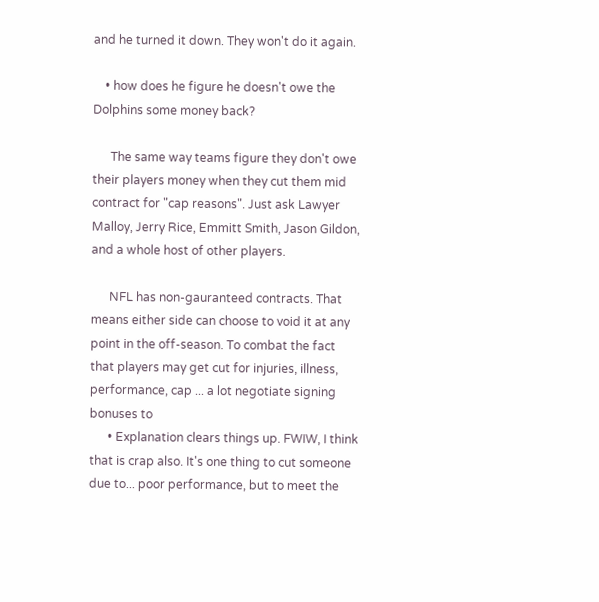and he turned it down. They won't do it again.

    • how does he figure he doesn't owe the Dolphins some money back?

      The same way teams figure they don't owe their players money when they cut them mid contract for "cap reasons". Just ask Lawyer Malloy, Jerry Rice, Emmitt Smith, Jason Gildon, and a whole host of other players.

      NFL has non-gauranteed contracts. That means either side can choose to void it at any point in the off-season. To combat the fact that players may get cut for injuries, illness, performance, cap ... a lot negotiate signing bonuses to
      • Explanation clears things up. FWIW, I think that is crap also. It's one thing to cut someone due to... poor performance, but to meet the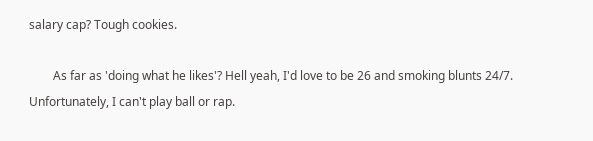salary cap? Tough cookies.

        As far as 'doing what he likes'? Hell yeah, I'd love to be 26 and smoking blunts 24/7. Unfortunately, I can't play ball or rap.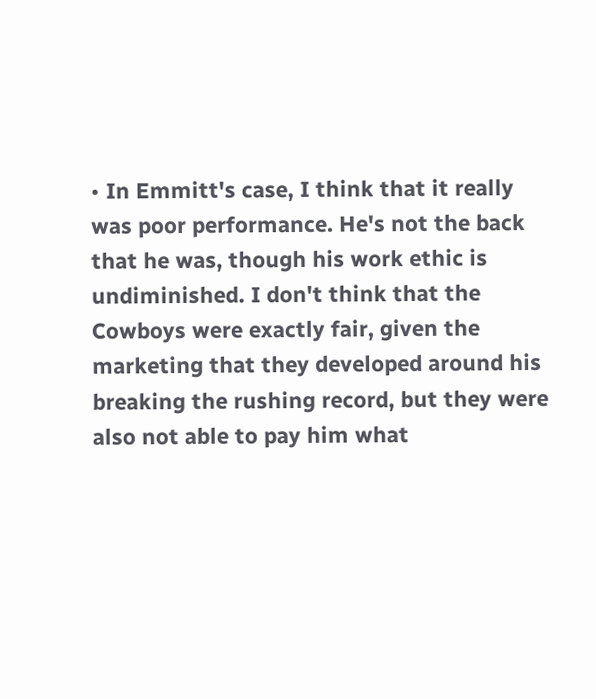• In Emmitt's case, I think that it really was poor performance. He's not the back that he was, though his work ethic is undiminished. I don't think that the Cowboys were exactly fair, given the marketing that they developed around his breaking the rushing record, but they were also not able to pay him what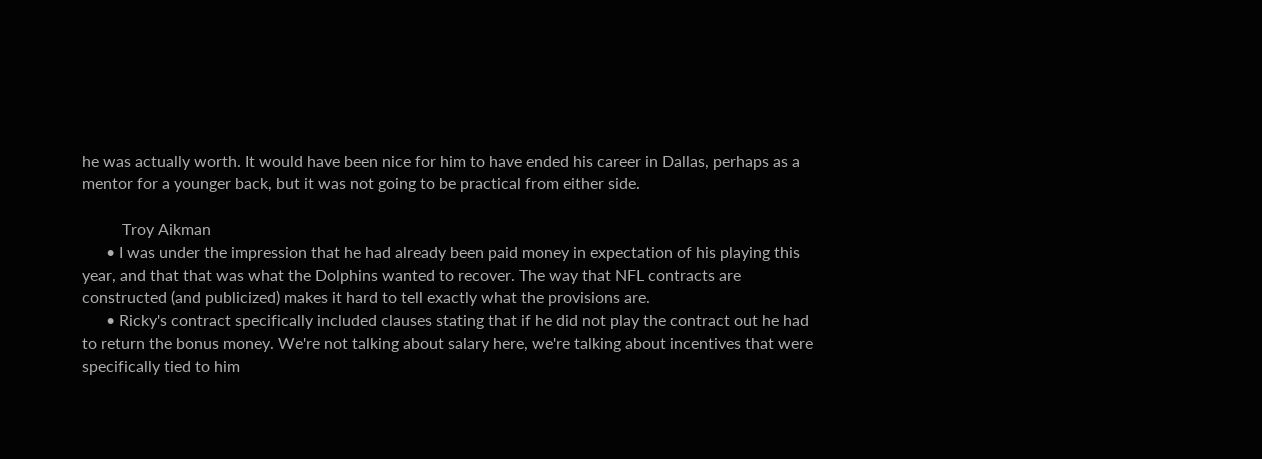he was actually worth. It would have been nice for him to have ended his career in Dallas, perhaps as a mentor for a younger back, but it was not going to be practical from either side.

          Troy Aikman
      • I was under the impression that he had already been paid money in expectation of his playing this year, and that that was what the Dolphins wanted to recover. The way that NFL contracts are constructed (and publicized) makes it hard to tell exactly what the provisions are.
      • Ricky's contract specifically included clauses stating that if he did not play the contract out he had to return the bonus money. We're not talking about salary here, we're talking about incentives that were specifically tied to him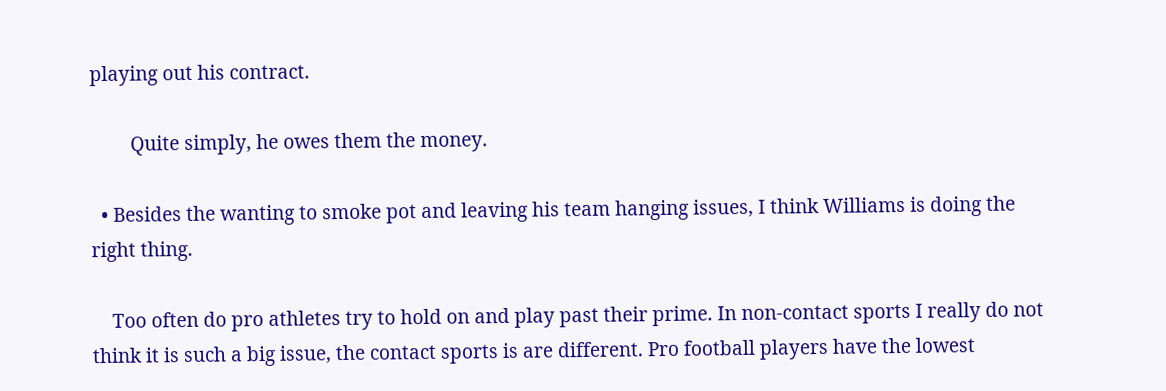playing out his contract.

        Quite simply, he owes them the money.

  • Besides the wanting to smoke pot and leaving his team hanging issues, I think Williams is doing the right thing.

    Too often do pro athletes try to hold on and play past their prime. In non-contact sports I really do not think it is such a big issue, the contact sports is are different. Pro football players have the lowest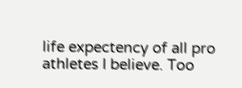life expectency of all pro athletes I believe. Too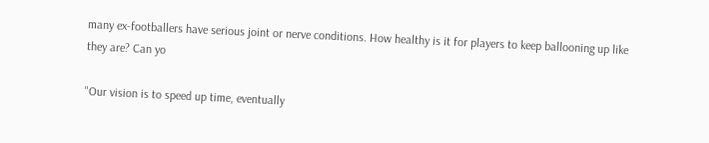many ex-footballers have serious joint or nerve conditions. How healthy is it for players to keep ballooning up like they are? Can yo

"Our vision is to speed up time, eventually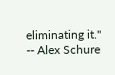eliminating it." -- Alex Schure